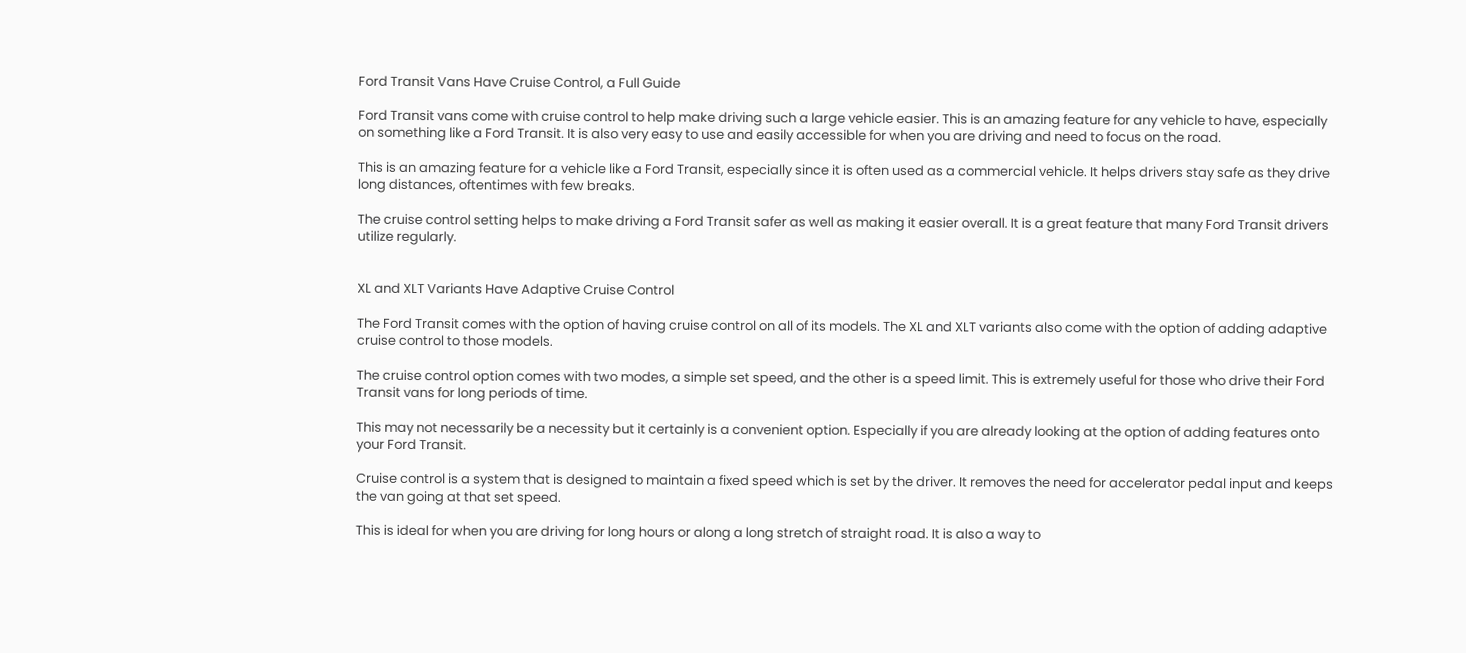Ford Transit Vans Have Cruise Control, a Full Guide

Ford Transit vans come with cruise control to help make driving such a large vehicle easier. This is an amazing feature for any vehicle to have, especially on something like a Ford Transit. It is also very easy to use and easily accessible for when you are driving and need to focus on the road.

This is an amazing feature for a vehicle like a Ford Transit, especially since it is often used as a commercial vehicle. It helps drivers stay safe as they drive long distances, oftentimes with few breaks.

The cruise control setting helps to make driving a Ford Transit safer as well as making it easier overall. It is a great feature that many Ford Transit drivers utilize regularly.


XL and XLT Variants Have Adaptive Cruise Control

The Ford Transit comes with the option of having cruise control on all of its models. The XL and XLT variants also come with the option of adding adaptive cruise control to those models.

The cruise control option comes with two modes, a simple set speed, and the other is a speed limit. This is extremely useful for those who drive their Ford Transit vans for long periods of time.

This may not necessarily be a necessity but it certainly is a convenient option. Especially if you are already looking at the option of adding features onto your Ford Transit.

Cruise control is a system that is designed to maintain a fixed speed which is set by the driver. It removes the need for accelerator pedal input and keeps the van going at that set speed.

This is ideal for when you are driving for long hours or along a long stretch of straight road. It is also a way to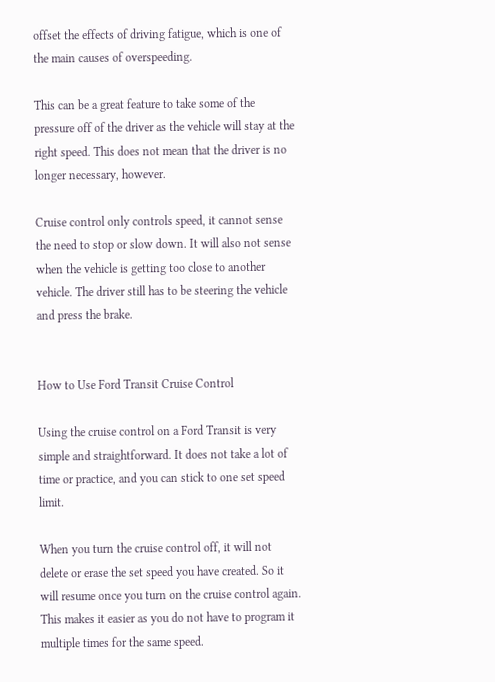offset the effects of driving fatigue, which is one of the main causes of overspeeding.

This can be a great feature to take some of the pressure off of the driver as the vehicle will stay at the right speed. This does not mean that the driver is no longer necessary, however.

Cruise control only controls speed, it cannot sense the need to stop or slow down. It will also not sense when the vehicle is getting too close to another vehicle. The driver still has to be steering the vehicle and press the brake.


How to Use Ford Transit Cruise Control

Using the cruise control on a Ford Transit is very simple and straightforward. It does not take a lot of time or practice, and you can stick to one set speed limit.

When you turn the cruise control off, it will not delete or erase the set speed you have created. So it will resume once you turn on the cruise control again. This makes it easier as you do not have to program it multiple times for the same speed.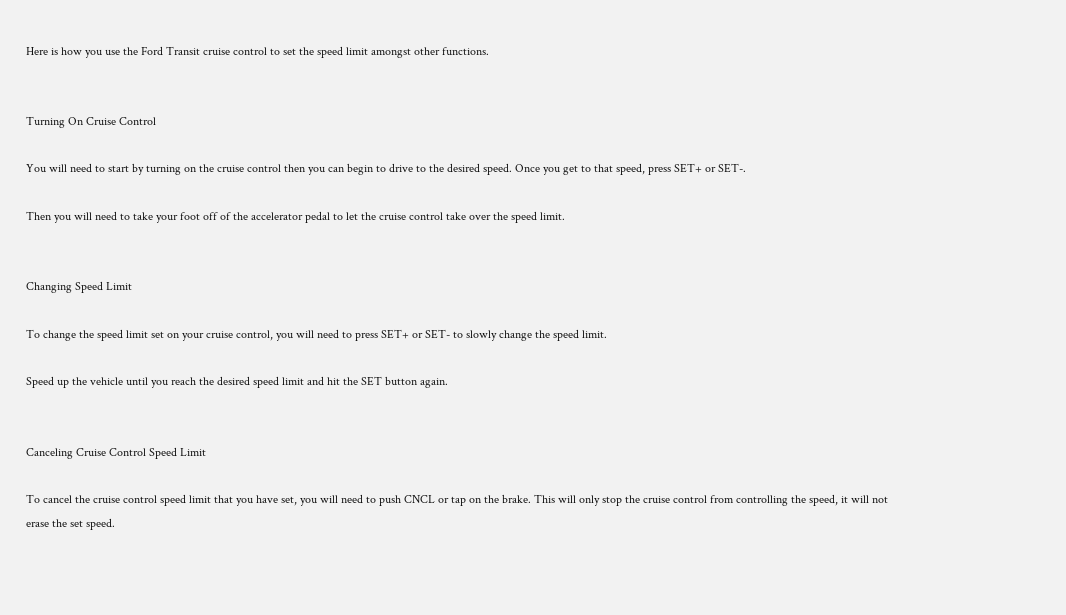Here is how you use the Ford Transit cruise control to set the speed limit amongst other functions.


Turning On Cruise Control

You will need to start by turning on the cruise control then you can begin to drive to the desired speed. Once you get to that speed, press SET+ or SET-.

Then you will need to take your foot off of the accelerator pedal to let the cruise control take over the speed limit.


Changing Speed Limit

To change the speed limit set on your cruise control, you will need to press SET+ or SET- to slowly change the speed limit.

Speed up the vehicle until you reach the desired speed limit and hit the SET button again.


Canceling Cruise Control Speed Limit

To cancel the cruise control speed limit that you have set, you will need to push CNCL or tap on the brake. This will only stop the cruise control from controlling the speed, it will not erase the set speed.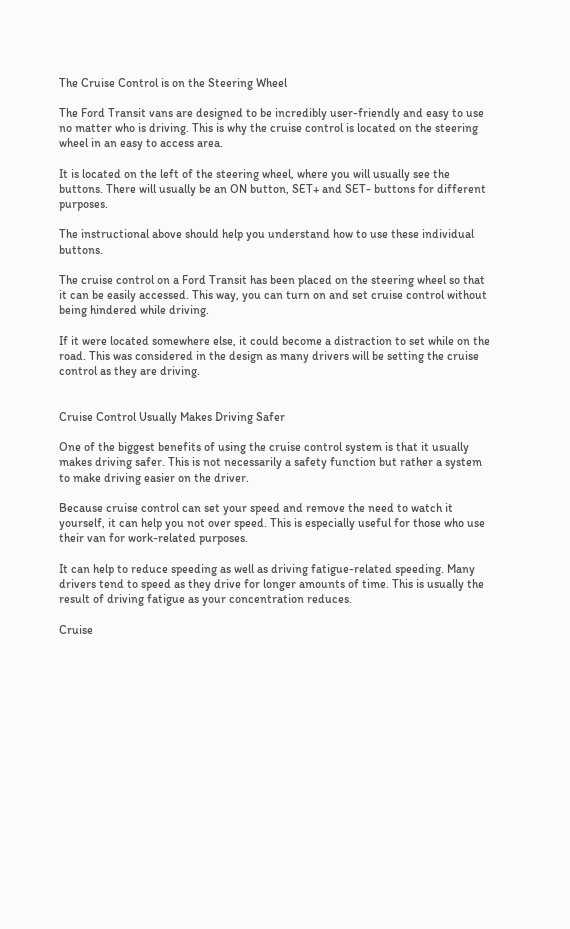The Cruise Control is on the Steering Wheel

The Ford Transit vans are designed to be incredibly user-friendly and easy to use no matter who is driving. This is why the cruise control is located on the steering wheel in an easy to access area.

It is located on the left of the steering wheel, where you will usually see the buttons. There will usually be an ON button, SET+ and SET- buttons for different purposes.

The instructional above should help you understand how to use these individual buttons.

The cruise control on a Ford Transit has been placed on the steering wheel so that it can be easily accessed. This way, you can turn on and set cruise control without being hindered while driving.

If it were located somewhere else, it could become a distraction to set while on the road. This was considered in the design as many drivers will be setting the cruise control as they are driving.


Cruise Control Usually Makes Driving Safer

One of the biggest benefits of using the cruise control system is that it usually makes driving safer. This is not necessarily a safety function but rather a system to make driving easier on the driver.

Because cruise control can set your speed and remove the need to watch it yourself, it can help you not over speed. This is especially useful for those who use their van for work-related purposes.

It can help to reduce speeding as well as driving fatigue-related speeding. Many drivers tend to speed as they drive for longer amounts of time. This is usually the result of driving fatigue as your concentration reduces.

Cruise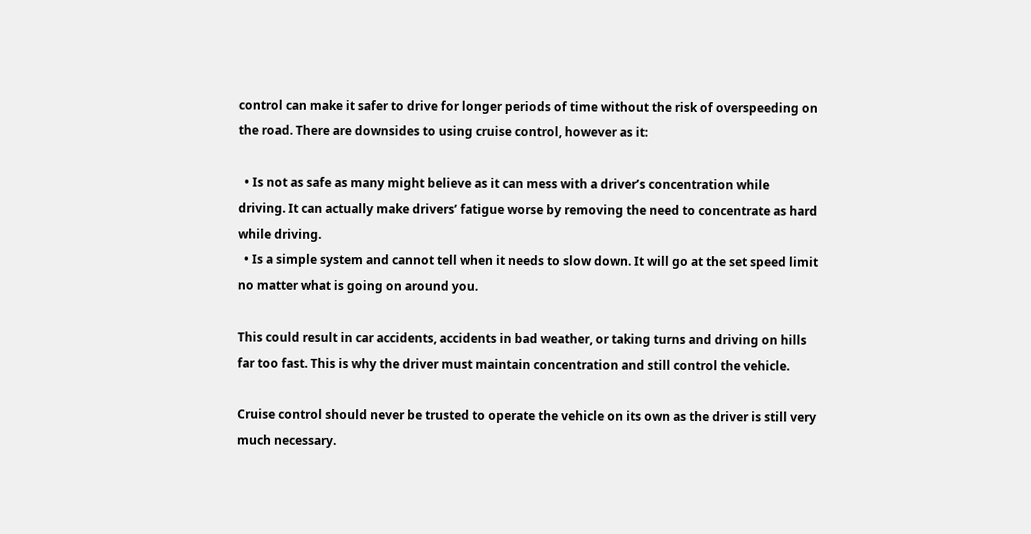control can make it safer to drive for longer periods of time without the risk of overspeeding on the road. There are downsides to using cruise control, however as it:

  • Is not as safe as many might believe as it can mess with a driver’s concentration while driving. It can actually make drivers’ fatigue worse by removing the need to concentrate as hard while driving.
  • Is a simple system and cannot tell when it needs to slow down. It will go at the set speed limit no matter what is going on around you.

This could result in car accidents, accidents in bad weather, or taking turns and driving on hills far too fast. This is why the driver must maintain concentration and still control the vehicle.

Cruise control should never be trusted to operate the vehicle on its own as the driver is still very much necessary.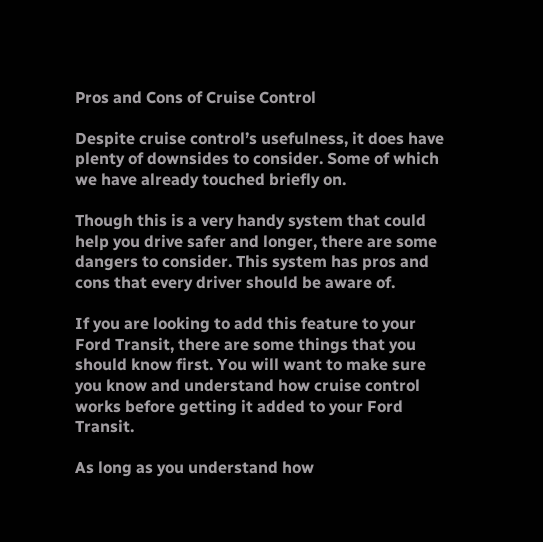Pros and Cons of Cruise Control

Despite cruise control’s usefulness, it does have plenty of downsides to consider. Some of which we have already touched briefly on.

Though this is a very handy system that could help you drive safer and longer, there are some dangers to consider. This system has pros and cons that every driver should be aware of.

If you are looking to add this feature to your Ford Transit, there are some things that you should know first. You will want to make sure you know and understand how cruise control works before getting it added to your Ford Transit.

As long as you understand how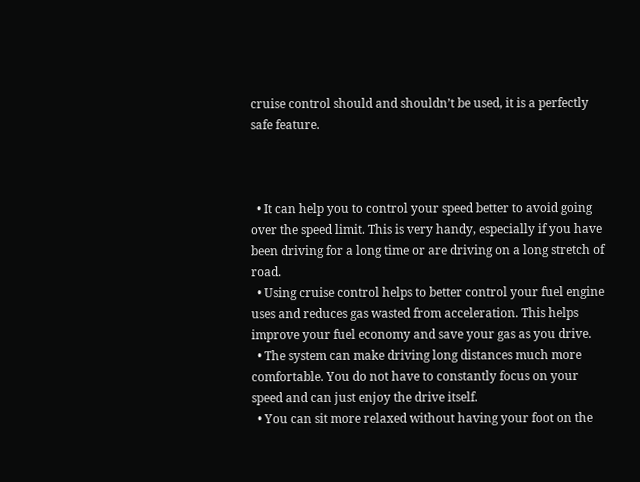cruise control should and shouldn’t be used, it is a perfectly safe feature.



  • It can help you to control your speed better to avoid going over the speed limit. This is very handy, especially if you have been driving for a long time or are driving on a long stretch of road.
  • Using cruise control helps to better control your fuel engine uses and reduces gas wasted from acceleration. This helps      improve your fuel economy and save your gas as you drive.
  • The system can make driving long distances much more comfortable. You do not have to constantly focus on your speed and can just enjoy the drive itself.
  • You can sit more relaxed without having your foot on the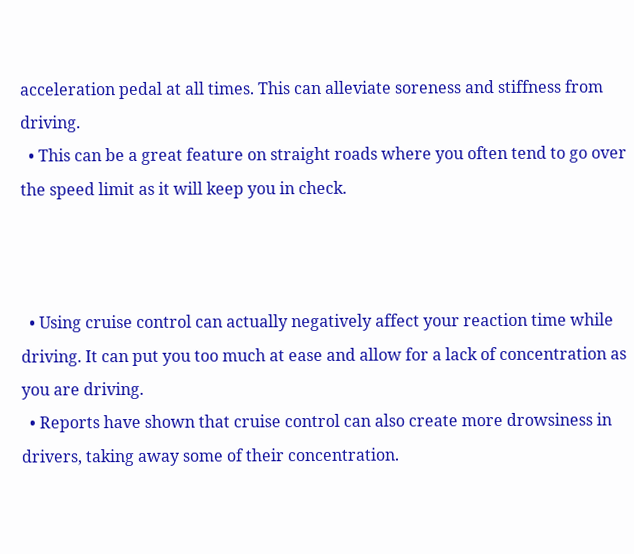acceleration pedal at all times. This can alleviate soreness and stiffness from driving.
  • This can be a great feature on straight roads where you often tend to go over the speed limit as it will keep you in check.



  • Using cruise control can actually negatively affect your reaction time while driving. It can put you too much at ease and allow for a lack of concentration as you are driving.
  • Reports have shown that cruise control can also create more drowsiness in drivers, taking away some of their concentration.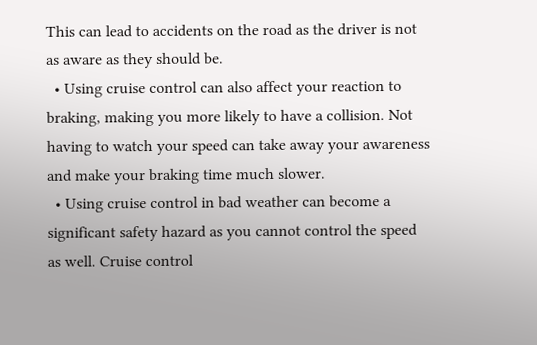This can lead to accidents on the road as the driver is not as aware as they should be.
  • Using cruise control can also affect your reaction to braking, making you more likely to have a collision. Not having to watch your speed can take away your awareness and make your braking time much slower.
  • Using cruise control in bad weather can become a significant safety hazard as you cannot control the speed as well. Cruise control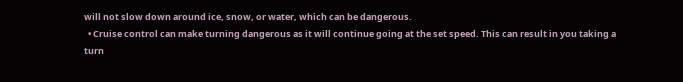will not slow down around ice, snow, or water, which can be dangerous.
  • Cruise control can make turning dangerous as it will continue going at the set speed. This can result in you taking a turn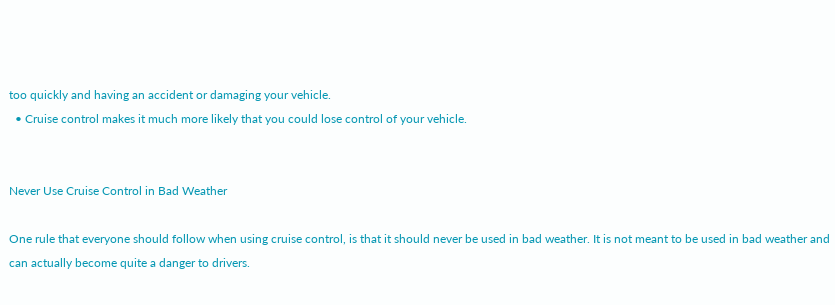too quickly and having an accident or damaging your vehicle.
  • Cruise control makes it much more likely that you could lose control of your vehicle.


Never Use Cruise Control in Bad Weather

One rule that everyone should follow when using cruise control, is that it should never be used in bad weather. It is not meant to be used in bad weather and can actually become quite a danger to drivers.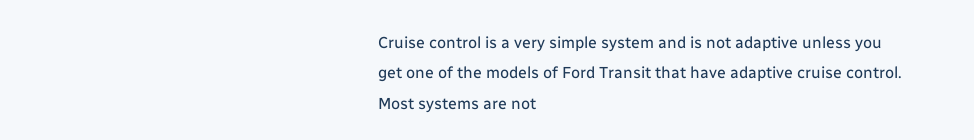Cruise control is a very simple system and is not adaptive unless you get one of the models of Ford Transit that have adaptive cruise control. Most systems are not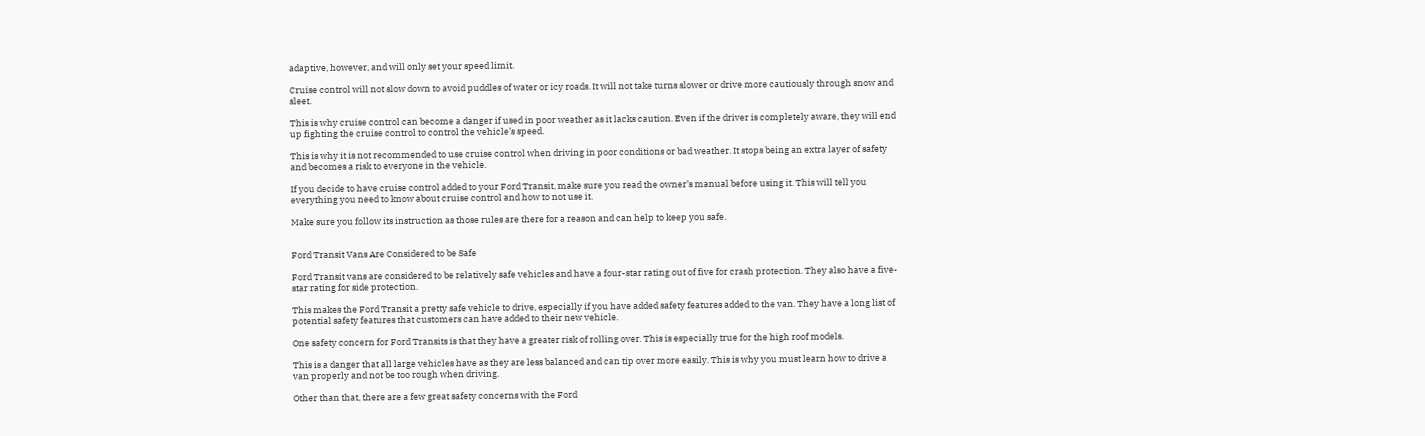adaptive, however, and will only set your speed limit.

Cruise control will not slow down to avoid puddles of water or icy roads. It will not take turns slower or drive more cautiously through snow and sleet.

This is why cruise control can become a danger if used in poor weather as it lacks caution. Even if the driver is completely aware, they will end up fighting the cruise control to control the vehicle’s speed.

This is why it is not recommended to use cruise control when driving in poor conditions or bad weather. It stops being an extra layer of safety and becomes a risk to everyone in the vehicle.

If you decide to have cruise control added to your Ford Transit, make sure you read the owner’s manual before using it. This will tell you everything you need to know about cruise control and how to not use it.

Make sure you follow its instruction as those rules are there for a reason and can help to keep you safe.


Ford Transit Vans Are Considered to be Safe

Ford Transit vans are considered to be relatively safe vehicles and have a four-star rating out of five for crash protection. They also have a five-star rating for side protection.

This makes the Ford Transit a pretty safe vehicle to drive, especially if you have added safety features added to the van. They have a long list of potential safety features that customers can have added to their new vehicle.

One safety concern for Ford Transits is that they have a greater risk of rolling over. This is especially true for the high roof models.

This is a danger that all large vehicles have as they are less balanced and can tip over more easily. This is why you must learn how to drive a van properly and not be too rough when driving.

Other than that, there are a few great safety concerns with the Ford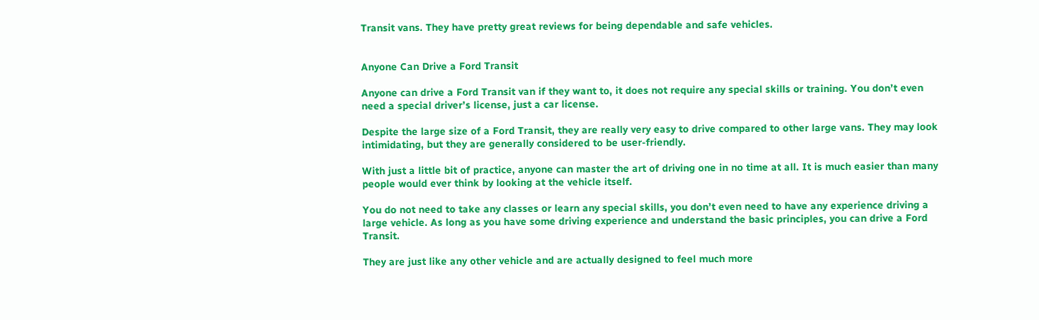Transit vans. They have pretty great reviews for being dependable and safe vehicles.


Anyone Can Drive a Ford Transit

Anyone can drive a Ford Transit van if they want to, it does not require any special skills or training. You don’t even need a special driver’s license, just a car license.

Despite the large size of a Ford Transit, they are really very easy to drive compared to other large vans. They may look intimidating, but they are generally considered to be user-friendly.

With just a little bit of practice, anyone can master the art of driving one in no time at all. It is much easier than many people would ever think by looking at the vehicle itself.

You do not need to take any classes or learn any special skills, you don’t even need to have any experience driving a large vehicle. As long as you have some driving experience and understand the basic principles, you can drive a Ford Transit.

They are just like any other vehicle and are actually designed to feel much more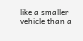like a smaller vehicle than a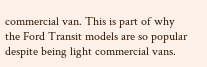commercial van. This is part of why the Ford Transit models are so popular despite being light commercial vans.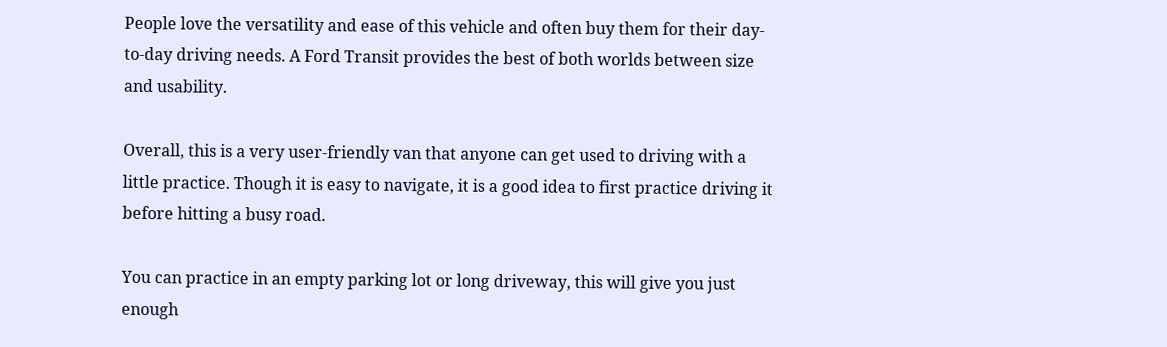People love the versatility and ease of this vehicle and often buy them for their day-to-day driving needs. A Ford Transit provides the best of both worlds between size and usability.

Overall, this is a very user-friendly van that anyone can get used to driving with a little practice. Though it is easy to navigate, it is a good idea to first practice driving it before hitting a busy road.

You can practice in an empty parking lot or long driveway, this will give you just enough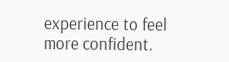experience to feel more confident.